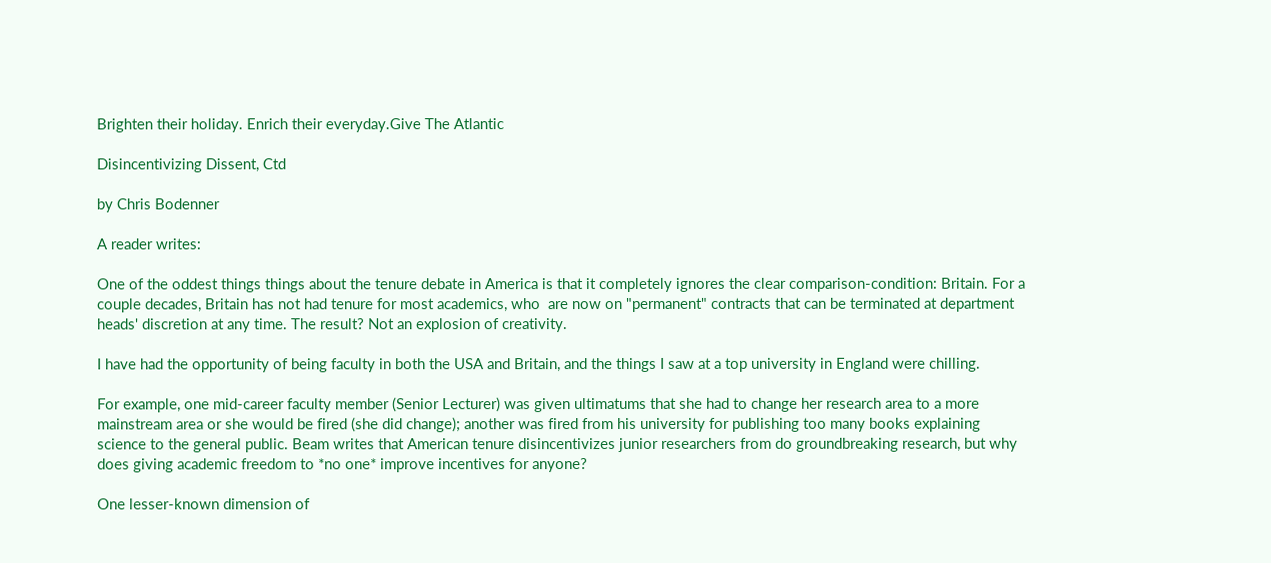Brighten their holiday. Enrich their everyday.Give The Atlantic

Disincentivizing Dissent, Ctd

by Chris Bodenner

A reader writes:

One of the oddest things things about the tenure debate in America is that it completely ignores the clear comparison-condition: Britain. For a couple decades, Britain has not had tenure for most academics, who  are now on "permanent" contracts that can be terminated at department heads' discretion at any time. The result? Not an explosion of creativity.

I have had the opportunity of being faculty in both the USA and Britain, and the things I saw at a top university in England were chilling.

For example, one mid-career faculty member (Senior Lecturer) was given ultimatums that she had to change her research area to a more mainstream area or she would be fired (she did change); another was fired from his university for publishing too many books explaining science to the general public. Beam writes that American tenure disincentivizes junior researchers from do groundbreaking research, but why does giving academic freedom to *no one* improve incentives for anyone?

One lesser-known dimension of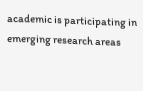academic is participating in emerging research areas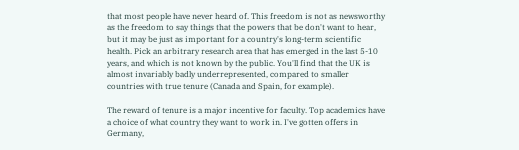that most people have never heard of. This freedom is not as newsworthy as the freedom to say things that the powers that be don't want to hear, but it may be just as important for a country's long-term scientific health. Pick an arbitrary research area that has emerged in the last 5-10 years, and which is not known by the public. You'll find that the UK is almost invariably badly underrepresented, compared to smaller countries with true tenure (Canada and Spain, for example).

The reward of tenure is a major incentive for faculty. Top academics have a choice of what country they want to work in. I've gotten offers in Germany,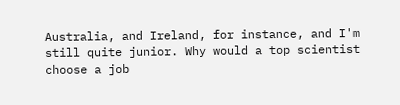Australia, and Ireland, for instance, and I'm still quite junior. Why would a top scientist choose a job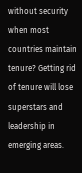without security when most countries maintain tenure? Getting rid of tenure will lose superstars and leadership in emerging areas.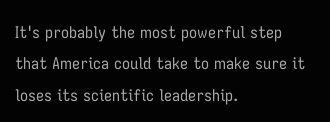It's probably the most powerful step that America could take to make sure it loses its scientific leadership.